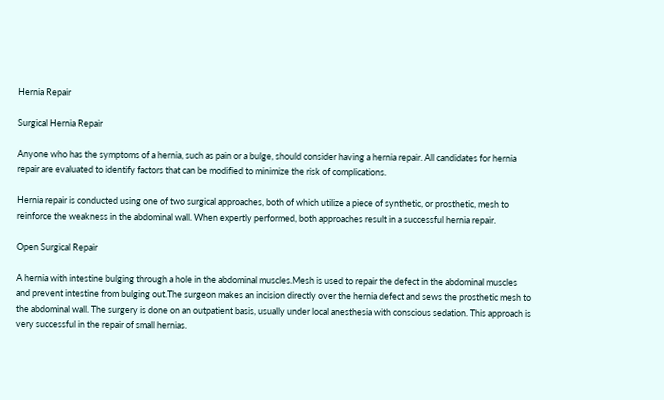Hernia Repair

Surgical Hernia Repair

Anyone who has the symptoms of a hernia, such as pain or a bulge, should consider having a hernia repair. All candidates for hernia repair are evaluated to identify factors that can be modified to minimize the risk of complications.

Hernia repair is conducted using one of two surgical approaches, both of which utilize a piece of synthetic, or prosthetic, mesh to reinforce the weakness in the abdominal wall. When expertly performed, both approaches result in a successful hernia repair.

Open Surgical Repair

A hernia with intestine bulging through a hole in the abdominal muscles.Mesh is used to repair the defect in the abdominal muscles and prevent intestine from bulging out.The surgeon makes an incision directly over the hernia defect and sews the prosthetic mesh to the abdominal wall. The surgery is done on an outpatient basis, usually under local anesthesia with conscious sedation. This approach is very successful in the repair of small hernias.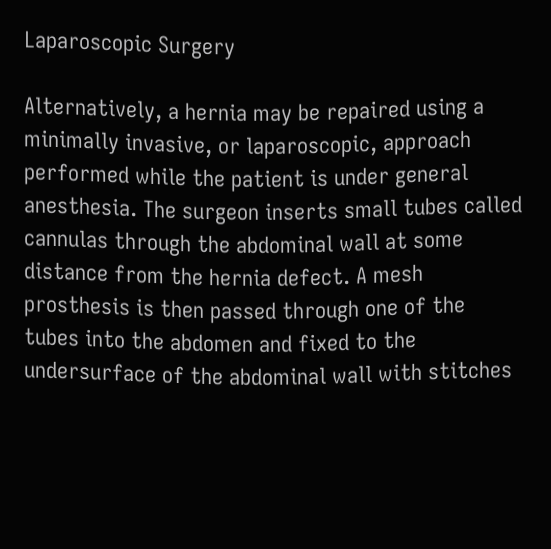Laparoscopic Surgery

Alternatively, a hernia may be repaired using a minimally invasive, or laparoscopic, approach performed while the patient is under general anesthesia. The surgeon inserts small tubes called cannulas through the abdominal wall at some distance from the hernia defect. A mesh prosthesis is then passed through one of the tubes into the abdomen and fixed to the undersurface of the abdominal wall with stitches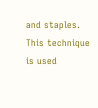and staples. This technique is used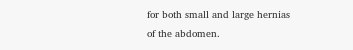for both small and large hernias of the abdomen.